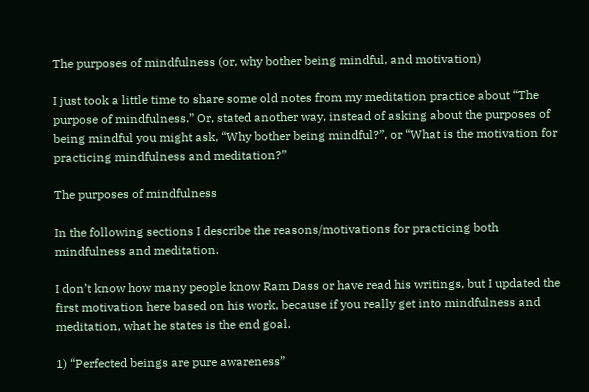The purposes of mindfulness (or, why bother being mindful, and motivation)

I just took a little time to share some old notes from my meditation practice about “The purpose of mindfulness.” Or, stated another way, instead of asking about the purposes of being mindful you might ask, “Why bother being mindful?”, or “What is the motivation for practicing mindfulness and meditation?”

The purposes of mindfulness

In the following sections I describe the reasons/motivations for practicing both mindfulness and meditation.

I don’t know how many people know Ram Dass or have read his writings, but I updated the first motivation here based on his work, because if you really get into mindfulness and meditation, what he states is the end goal.

1) “Perfected beings are pure awareness”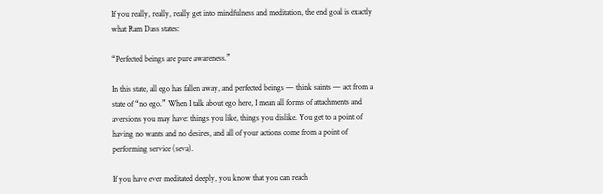If you really, really, really get into mindfulness and meditation, the end goal is exactly what Ram Dass states:

“Perfected beings are pure awareness.”

In this state, all ego has fallen away, and perfected beings — think saints — act from a state of “no ego.” When I talk about ego here, I mean all forms of attachments and aversions you may have: things you like, things you dislike. You get to a point of having no wants and no desires, and all of your actions come from a point of performing service (seva).

If you have ever meditated deeply, you know that you can reach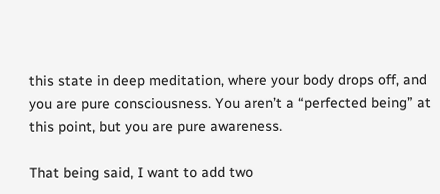this state in deep meditation, where your body drops off, and you are pure consciousness. You aren’t a “perfected being” at this point, but you are pure awareness.

That being said, I want to add two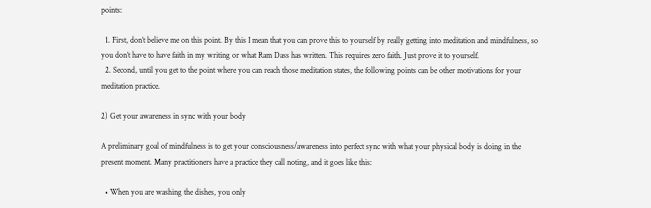points:

  1. First, don’t believe me on this point. By this I mean that you can prove this to yourself by really getting into meditation and mindfulness, so you don’t have to have faith in my writing or what Ram Dass has written. This requires zero faith. Just prove it to yourself.
  2. Second, until you get to the point where you can reach those meditation states, the following points can be other motivations for your meditation practice.

2) Get your awareness in sync with your body

A preliminary goal of mindfulness is to get your consciousness/awareness into perfect sync with what your physical body is doing in the present moment. Many practitioners have a practice they call noting, and it goes like this:

  • When you are washing the dishes, you only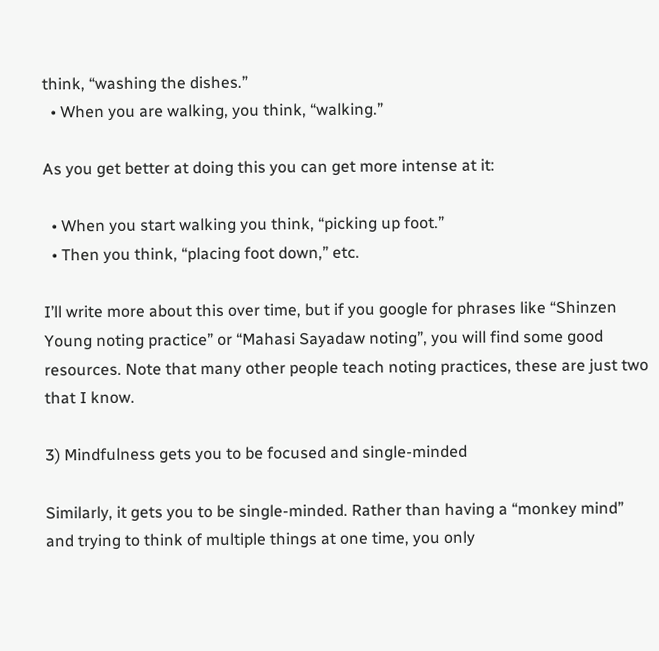think, “washing the dishes.”
  • When you are walking, you think, “walking.”

As you get better at doing this you can get more intense at it:

  • When you start walking you think, “picking up foot.”
  • Then you think, “placing foot down,” etc.

I’ll write more about this over time, but if you google for phrases like “Shinzen Young noting practice” or “Mahasi Sayadaw noting”, you will find some good resources. Note that many other people teach noting practices, these are just two that I know.

3) Mindfulness gets you to be focused and single-minded

Similarly, it gets you to be single-minded. Rather than having a “monkey mind” and trying to think of multiple things at one time, you only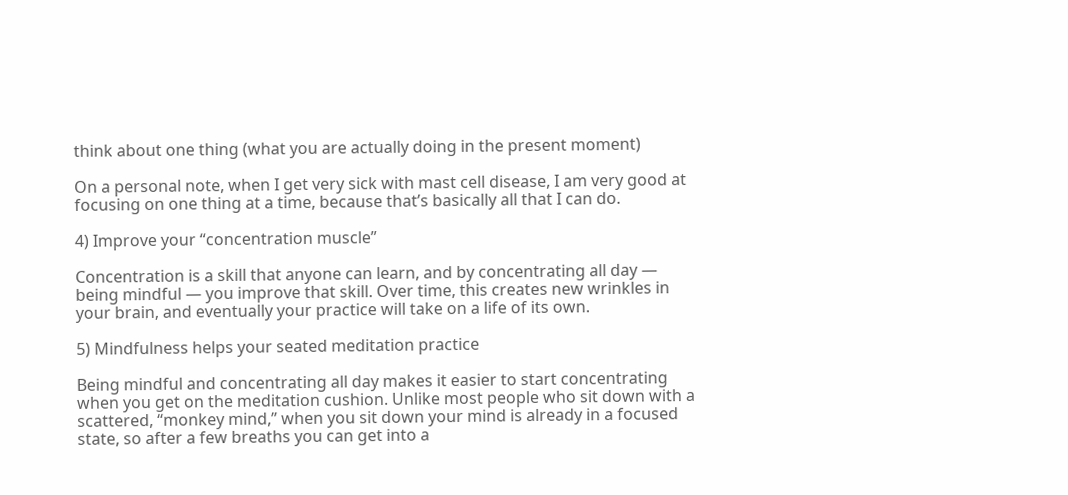think about one thing (what you are actually doing in the present moment)

On a personal note, when I get very sick with mast cell disease, I am very good at focusing on one thing at a time, because that’s basically all that I can do.

4) Improve your “concentration muscle”

Concentration is a skill that anyone can learn, and by concentrating all day — being mindful — you improve that skill. Over time, this creates new wrinkles in your brain, and eventually your practice will take on a life of its own.

5) Mindfulness helps your seated meditation practice

Being mindful and concentrating all day makes it easier to start concentrating when you get on the meditation cushion. Unlike most people who sit down with a scattered, “monkey mind,” when you sit down your mind is already in a focused state, so after a few breaths you can get into a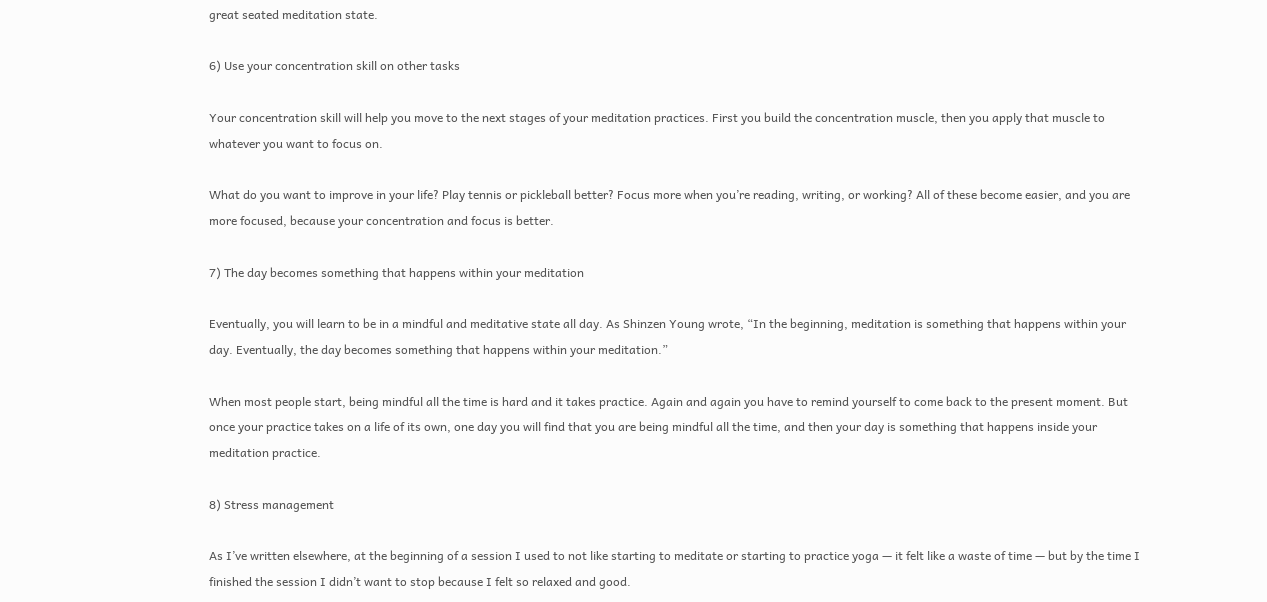great seated meditation state.

6) Use your concentration skill on other tasks

Your concentration skill will help you move to the next stages of your meditation practices. First you build the concentration muscle, then you apply that muscle to whatever you want to focus on.

What do you want to improve in your life? Play tennis or pickleball better? Focus more when you’re reading, writing, or working? All of these become easier, and you are more focused, because your concentration and focus is better.

7) The day becomes something that happens within your meditation

Eventually, you will learn to be in a mindful and meditative state all day. As Shinzen Young wrote, “In the beginning, meditation is something that happens within your day. Eventually, the day becomes something that happens within your meditation.”

When most people start, being mindful all the time is hard and it takes practice. Again and again you have to remind yourself to come back to the present moment. But once your practice takes on a life of its own, one day you will find that you are being mindful all the time, and then your day is something that happens inside your meditation practice.

8) Stress management

As I’ve written elsewhere, at the beginning of a session I used to not like starting to meditate or starting to practice yoga — it felt like a waste of time — but by the time I finished the session I didn’t want to stop because I felt so relaxed and good.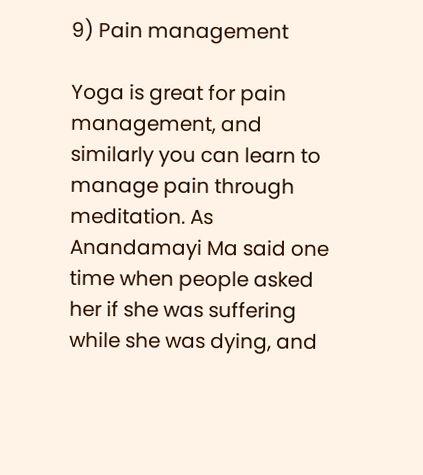9) Pain management

Yoga is great for pain management, and similarly you can learn to manage pain through meditation. As Anandamayi Ma said one time when people asked her if she was suffering while she was dying, and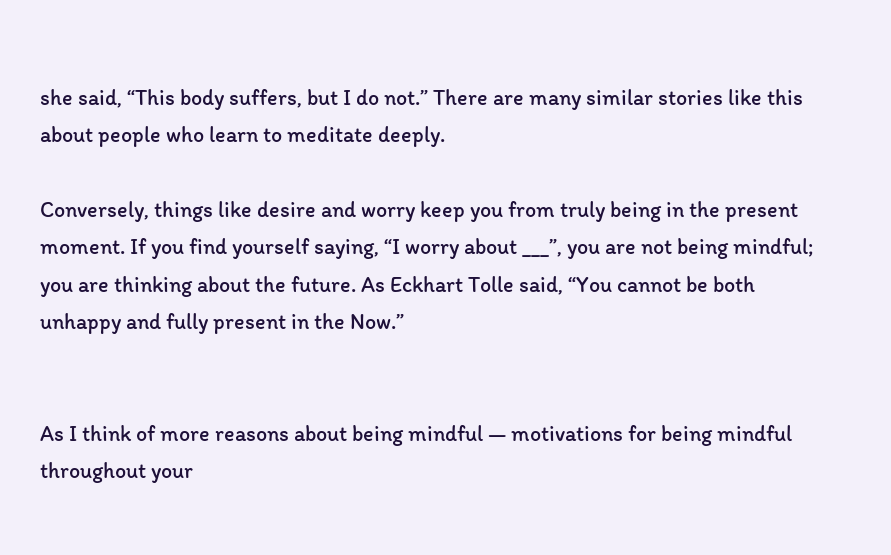she said, “This body suffers, but I do not.” There are many similar stories like this about people who learn to meditate deeply.

Conversely, things like desire and worry keep you from truly being in the present moment. If you find yourself saying, “I worry about ___”, you are not being mindful; you are thinking about the future. As Eckhart Tolle said, “You cannot be both unhappy and fully present in the Now.”


As I think of more reasons about being mindful — motivations for being mindful throughout your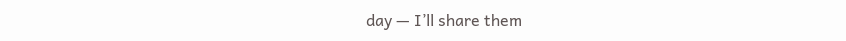day — I’ll share them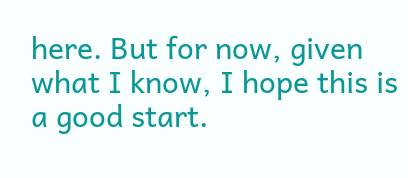here. But for now, given what I know, I hope this is a good start.